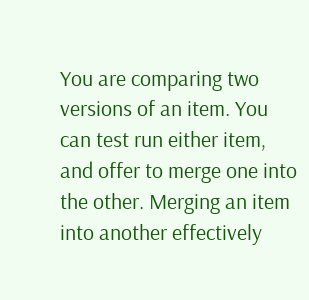You are comparing two versions of an item. You can test run either item, and offer to merge one into the other. Merging an item into another effectively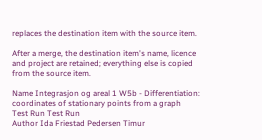replaces the destination item with the source item.

After a merge, the destination item's name, licence and project are retained; everything else is copied from the source item.

Name Integrasjon og areal 1 W5b - Differentiation: coordinates of stationary points from a graph
Test Run Test Run
Author Ida Friestad Pedersen Timur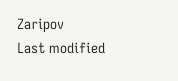Zaripov
Last modified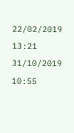22/02/2019 13:21 31/10/2019 10:55